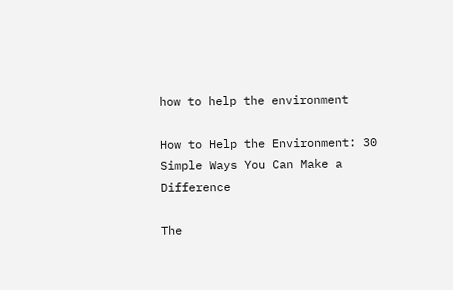how to help the environment

How to Help the Environment: 30 Simple Ways You Can Make a Difference

The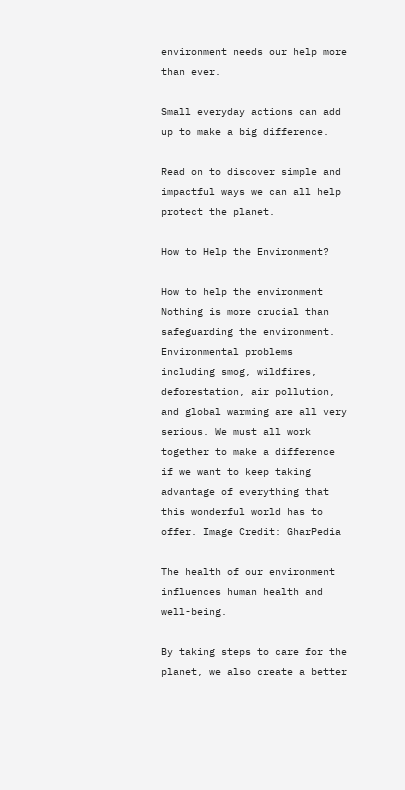environment needs our help more than ever.

Small everyday actions can add up to make a big difference.

Read on to discover simple and impactful ways we can all help protect the planet.

How to Help the Environment?

How to help the environment
Nothing is more crucial than safeguarding the environment. Environmental problems including smog, wildfires, deforestation, air pollution, and global warming are all very serious. We must all work together to make a difference if we want to keep taking advantage of everything that this wonderful world has to offer. Image Credit: GharPedia

The health of our environment influences human health and well-being.

By taking steps to care for the planet, we also create a better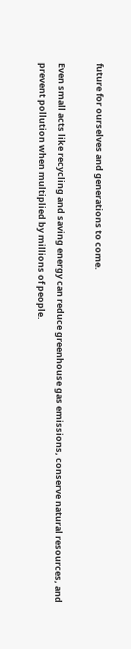future for ourselves and generations to come.

Even small acts like recycling and saving energy can reduce greenhouse gas emissions, conserve natural resources, and prevent pollution when multiplied by millions of people.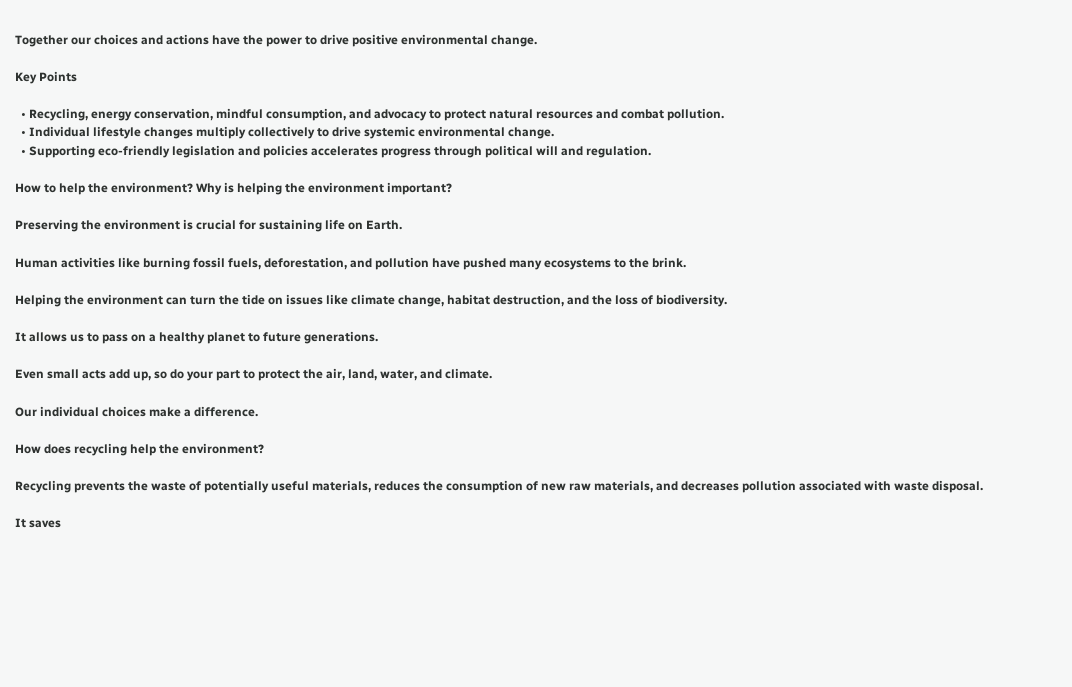Together our choices and actions have the power to drive positive environmental change.

Key Points

  • Recycling, energy conservation, mindful consumption, and advocacy to protect natural resources and combat pollution.
  • Individual lifestyle changes multiply collectively to drive systemic environmental change.
  • Supporting eco-friendly legislation and policies accelerates progress through political will and regulation.

How to help the environment? Why is helping the environment important?

Preserving the environment is crucial for sustaining life on Earth.

Human activities like burning fossil fuels, deforestation, and pollution have pushed many ecosystems to the brink.

Helping the environment can turn the tide on issues like climate change, habitat destruction, and the loss of biodiversity.

It allows us to pass on a healthy planet to future generations.

Even small acts add up, so do your part to protect the air, land, water, and climate.

Our individual choices make a difference.

How does recycling help the environment?

Recycling prevents the waste of potentially useful materials, reduces the consumption of new raw materials, and decreases pollution associated with waste disposal.

It saves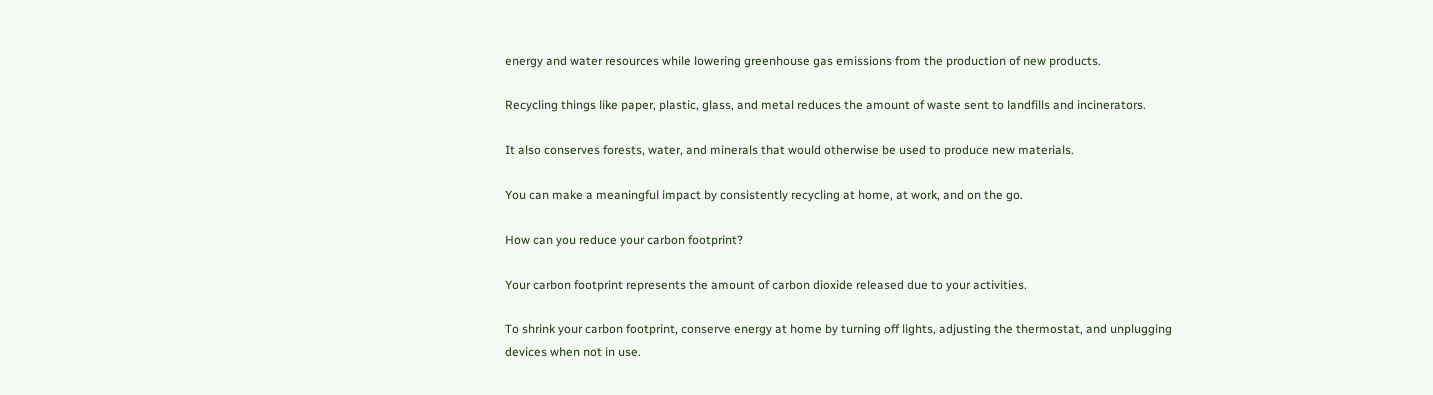energy and water resources while lowering greenhouse gas emissions from the production of new products.

Recycling things like paper, plastic, glass, and metal reduces the amount of waste sent to landfills and incinerators.

It also conserves forests, water, and minerals that would otherwise be used to produce new materials.

You can make a meaningful impact by consistently recycling at home, at work, and on the go.

How can you reduce your carbon footprint?

Your carbon footprint represents the amount of carbon dioxide released due to your activities.

To shrink your carbon footprint, conserve energy at home by turning off lights, adjusting the thermostat, and unplugging devices when not in use.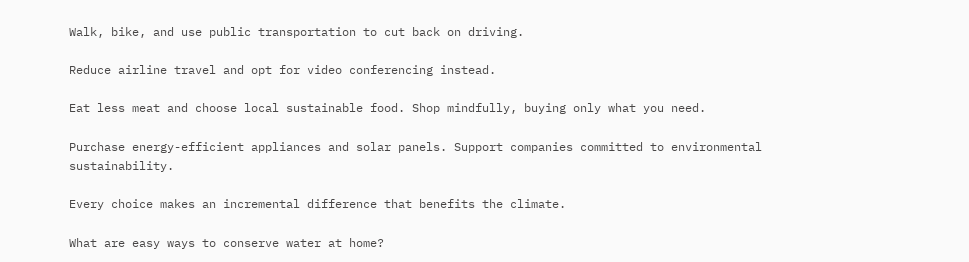Walk, bike, and use public transportation to cut back on driving.

Reduce airline travel and opt for video conferencing instead.

Eat less meat and choose local sustainable food. Shop mindfully, buying only what you need.

Purchase energy-efficient appliances and solar panels. Support companies committed to environmental sustainability.

Every choice makes an incremental difference that benefits the climate.

What are easy ways to conserve water at home?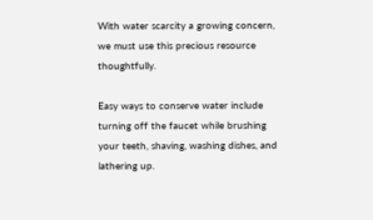With water scarcity a growing concern, we must use this precious resource thoughtfully.

Easy ways to conserve water include turning off the faucet while brushing your teeth, shaving, washing dishes, and lathering up.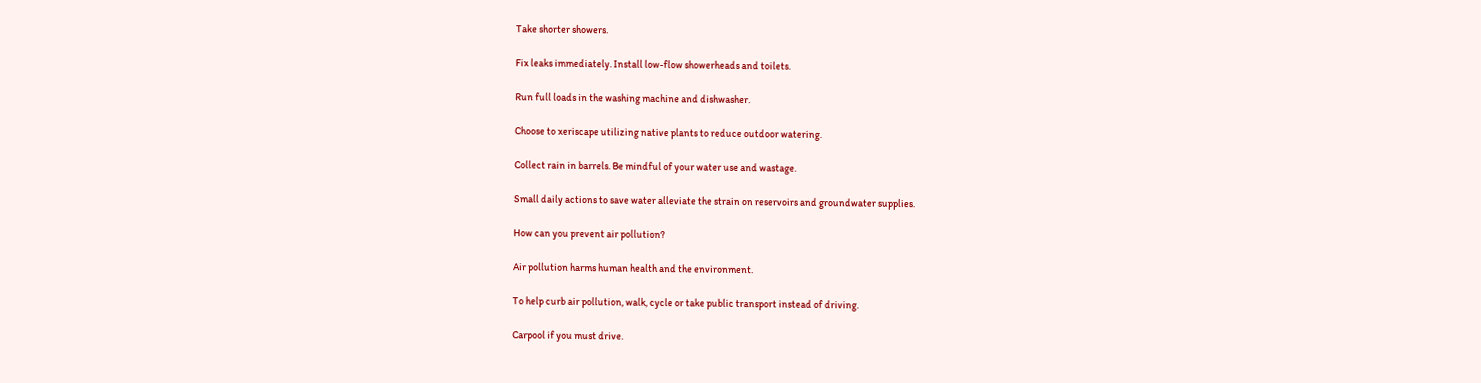Take shorter showers.

Fix leaks immediately. Install low-flow showerheads and toilets.

Run full loads in the washing machine and dishwasher.

Choose to xeriscape utilizing native plants to reduce outdoor watering.

Collect rain in barrels. Be mindful of your water use and wastage.

Small daily actions to save water alleviate the strain on reservoirs and groundwater supplies.

How can you prevent air pollution?

Air pollution harms human health and the environment.

To help curb air pollution, walk, cycle or take public transport instead of driving.

Carpool if you must drive.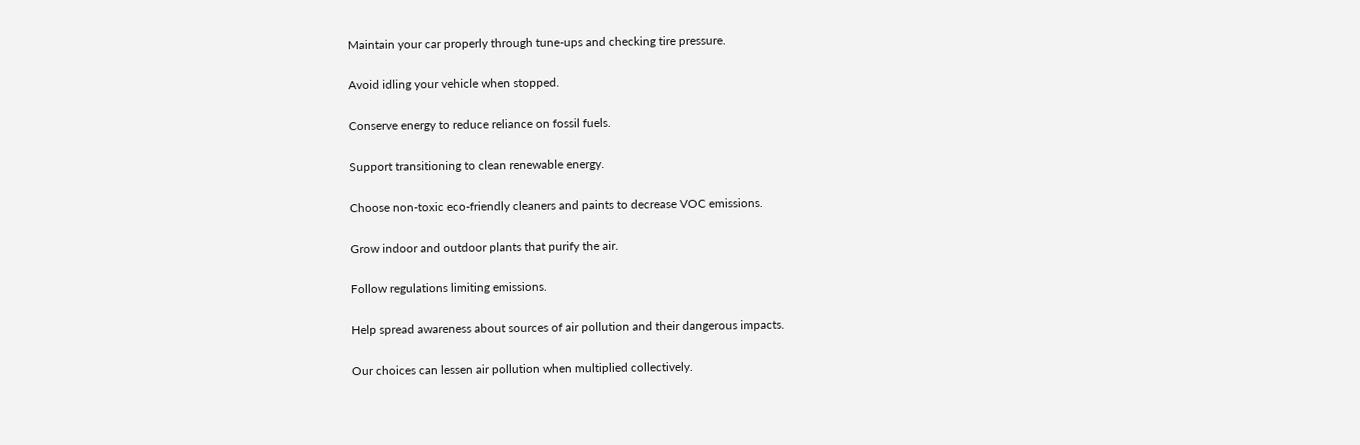Maintain your car properly through tune-ups and checking tire pressure.

Avoid idling your vehicle when stopped.

Conserve energy to reduce reliance on fossil fuels.

Support transitioning to clean renewable energy.

Choose non-toxic eco-friendly cleaners and paints to decrease VOC emissions.

Grow indoor and outdoor plants that purify the air.

Follow regulations limiting emissions.

Help spread awareness about sources of air pollution and their dangerous impacts.

Our choices can lessen air pollution when multiplied collectively.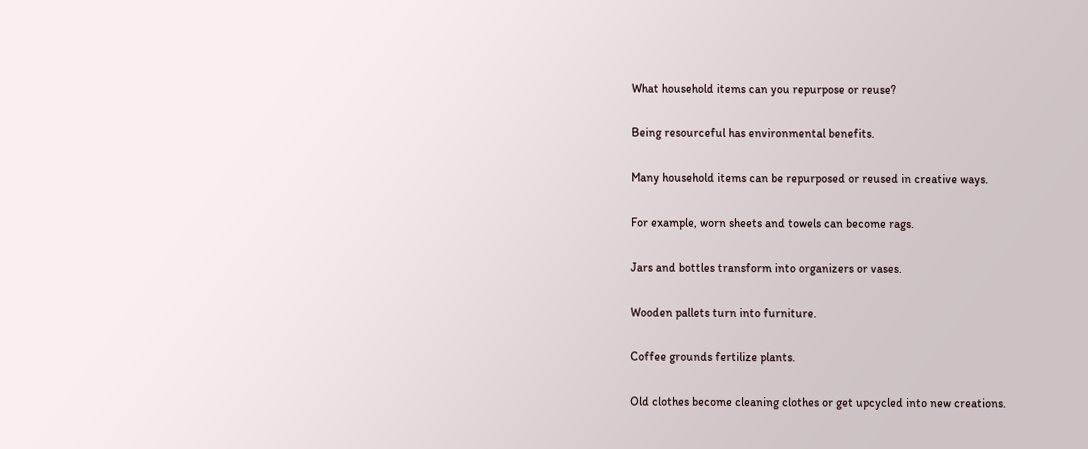What household items can you repurpose or reuse?

Being resourceful has environmental benefits.

Many household items can be repurposed or reused in creative ways.

For example, worn sheets and towels can become rags.

Jars and bottles transform into organizers or vases.

Wooden pallets turn into furniture.

Coffee grounds fertilize plants.

Old clothes become cleaning clothes or get upcycled into new creations.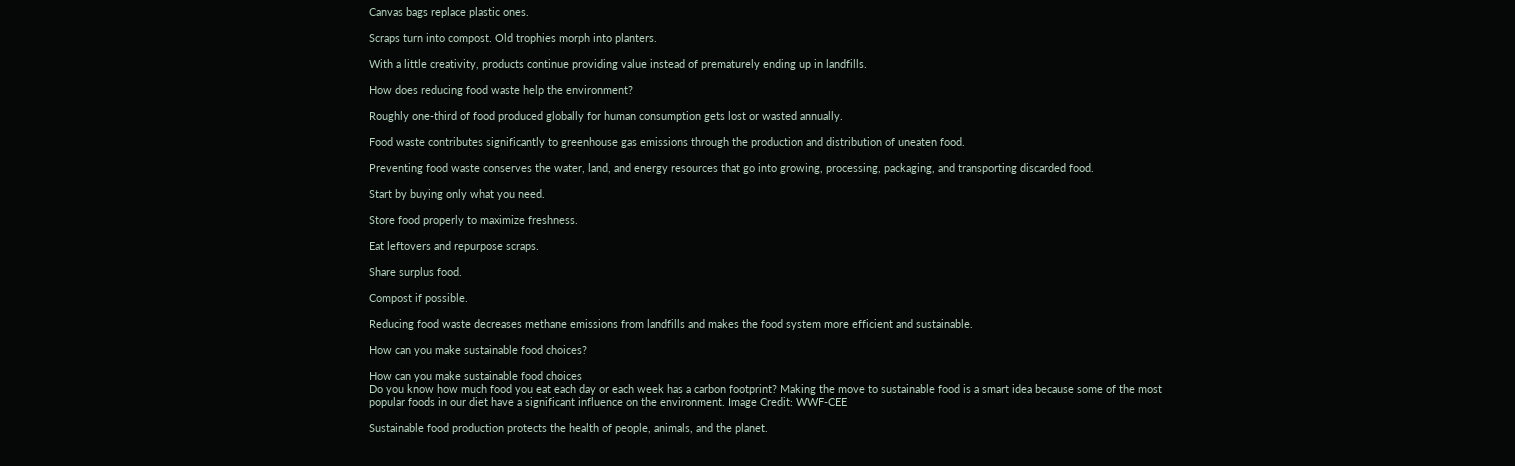Canvas bags replace plastic ones.

Scraps turn into compost. Old trophies morph into planters.

With a little creativity, products continue providing value instead of prematurely ending up in landfills.

How does reducing food waste help the environment?

Roughly one-third of food produced globally for human consumption gets lost or wasted annually.

Food waste contributes significantly to greenhouse gas emissions through the production and distribution of uneaten food.

Preventing food waste conserves the water, land, and energy resources that go into growing, processing, packaging, and transporting discarded food.

Start by buying only what you need.

Store food properly to maximize freshness.

Eat leftovers and repurpose scraps.

Share surplus food.

Compost if possible.

Reducing food waste decreases methane emissions from landfills and makes the food system more efficient and sustainable.

How can you make sustainable food choices?

How can you make sustainable food choices
Do you know how much food you eat each day or each week has a carbon footprint? Making the move to sustainable food is a smart idea because some of the most popular foods in our diet have a significant influence on the environment. Image Credit: WWF-CEE

Sustainable food production protects the health of people, animals, and the planet.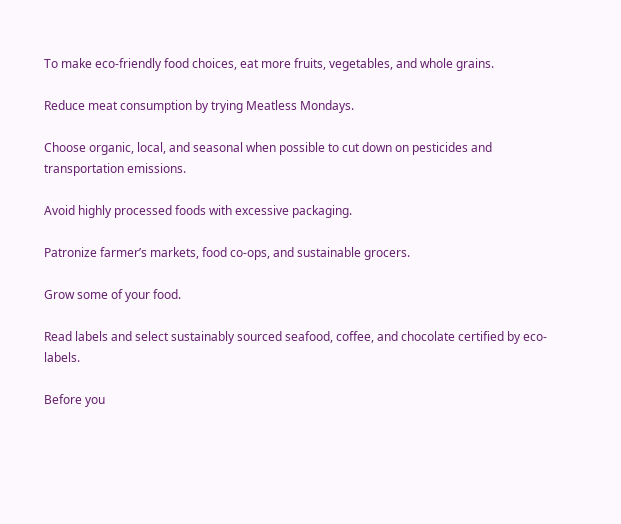To make eco-friendly food choices, eat more fruits, vegetables, and whole grains.

Reduce meat consumption by trying Meatless Mondays.

Choose organic, local, and seasonal when possible to cut down on pesticides and transportation emissions.

Avoid highly processed foods with excessive packaging.

Patronize farmer’s markets, food co-ops, and sustainable grocers.

Grow some of your food.

Read labels and select sustainably sourced seafood, coffee, and chocolate certified by eco-labels.

Before you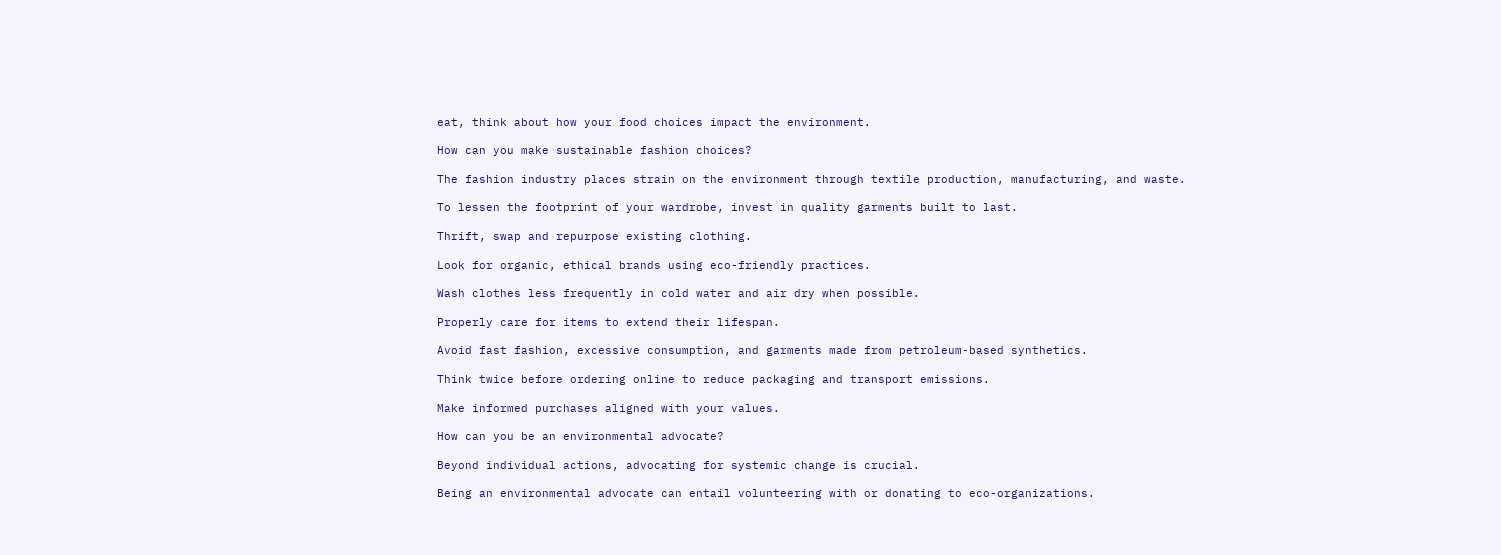eat, think about how your food choices impact the environment.

How can you make sustainable fashion choices?

The fashion industry places strain on the environment through textile production, manufacturing, and waste.

To lessen the footprint of your wardrobe, invest in quality garments built to last.

Thrift, swap and repurpose existing clothing.

Look for organic, ethical brands using eco-friendly practices.

Wash clothes less frequently in cold water and air dry when possible.

Properly care for items to extend their lifespan.

Avoid fast fashion, excessive consumption, and garments made from petroleum-based synthetics.

Think twice before ordering online to reduce packaging and transport emissions.

Make informed purchases aligned with your values.

How can you be an environmental advocate?

Beyond individual actions, advocating for systemic change is crucial.

Being an environmental advocate can entail volunteering with or donating to eco-organizations.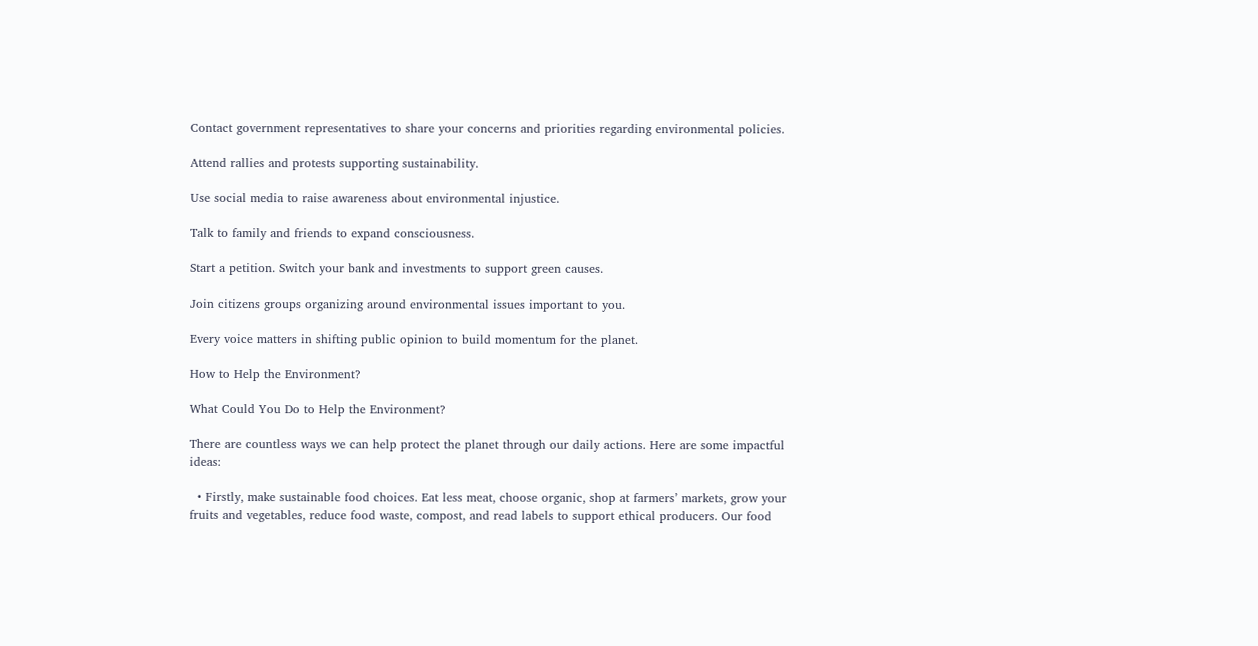Contact government representatives to share your concerns and priorities regarding environmental policies.

Attend rallies and protests supporting sustainability.

Use social media to raise awareness about environmental injustice.

Talk to family and friends to expand consciousness.

Start a petition. Switch your bank and investments to support green causes.

Join citizens groups organizing around environmental issues important to you.

Every voice matters in shifting public opinion to build momentum for the planet.

How to Help the Environment?

What Could You Do to Help the Environment?

There are countless ways we can help protect the planet through our daily actions. Here are some impactful ideas:

  • Firstly, make sustainable food choices. Eat less meat, choose organic, shop at farmers’ markets, grow your fruits and vegetables, reduce food waste, compost, and read labels to support ethical producers. Our food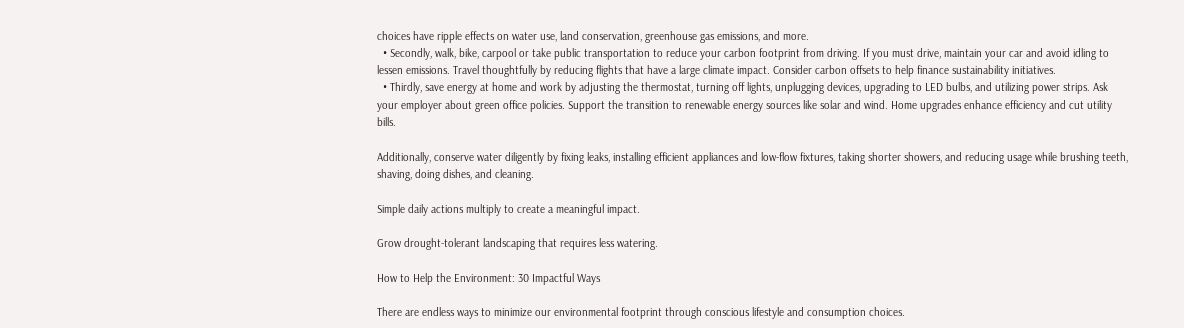choices have ripple effects on water use, land conservation, greenhouse gas emissions, and more.
  • Secondly, walk, bike, carpool or take public transportation to reduce your carbon footprint from driving. If you must drive, maintain your car and avoid idling to lessen emissions. Travel thoughtfully by reducing flights that have a large climate impact. Consider carbon offsets to help finance sustainability initiatives.
  • Thirdly, save energy at home and work by adjusting the thermostat, turning off lights, unplugging devices, upgrading to LED bulbs, and utilizing power strips. Ask your employer about green office policies. Support the transition to renewable energy sources like solar and wind. Home upgrades enhance efficiency and cut utility bills.

Additionally, conserve water diligently by fixing leaks, installing efficient appliances and low-flow fixtures, taking shorter showers, and reducing usage while brushing teeth, shaving, doing dishes, and cleaning.

Simple daily actions multiply to create a meaningful impact.

Grow drought-tolerant landscaping that requires less watering.

How to Help the Environment: 30 Impactful Ways

There are endless ways to minimize our environmental footprint through conscious lifestyle and consumption choices.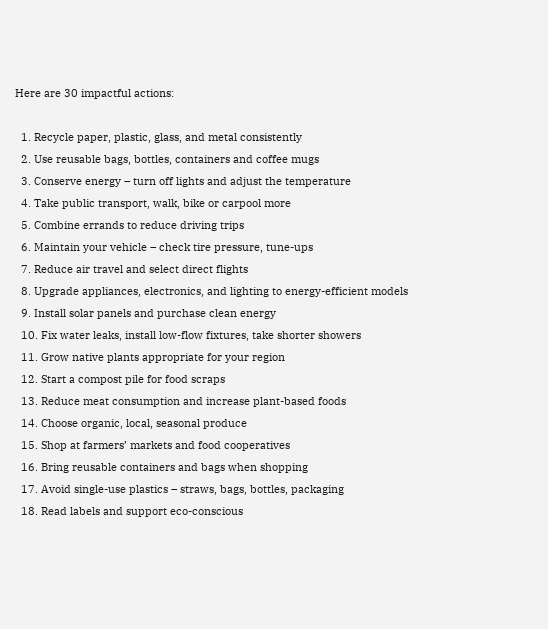Here are 30 impactful actions:

  1. Recycle paper, plastic, glass, and metal consistently
  2. Use reusable bags, bottles, containers and coffee mugs
  3. Conserve energy – turn off lights and adjust the temperature
  4. Take public transport, walk, bike or carpool more
  5. Combine errands to reduce driving trips
  6. Maintain your vehicle – check tire pressure, tune-ups
  7. Reduce air travel and select direct flights
  8. Upgrade appliances, electronics, and lighting to energy-efficient models
  9. Install solar panels and purchase clean energy
  10. Fix water leaks, install low-flow fixtures, take shorter showers
  11. Grow native plants appropriate for your region
  12. Start a compost pile for food scraps
  13. Reduce meat consumption and increase plant-based foods
  14. Choose organic, local, seasonal produce
  15. Shop at farmers’ markets and food cooperatives
  16. Bring reusable containers and bags when shopping
  17. Avoid single-use plastics – straws, bags, bottles, packaging
  18. Read labels and support eco-conscious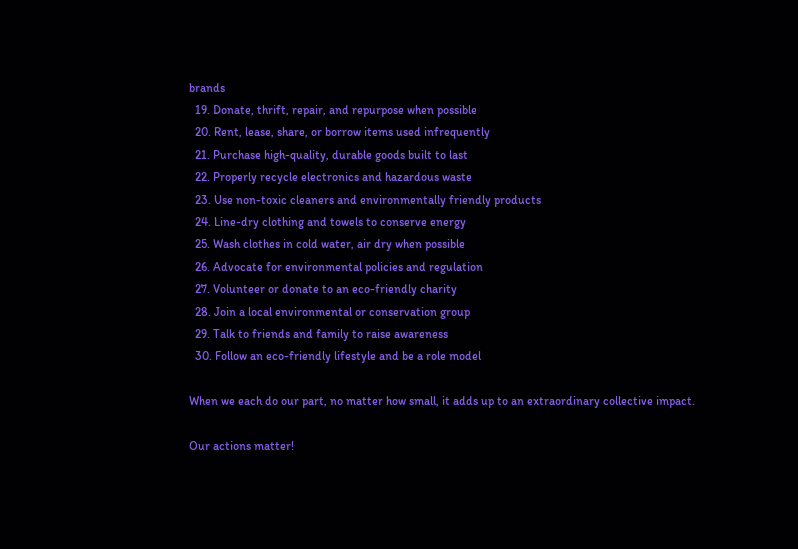brands
  19. Donate, thrift, repair, and repurpose when possible
  20. Rent, lease, share, or borrow items used infrequently
  21. Purchase high-quality, durable goods built to last
  22. Properly recycle electronics and hazardous waste
  23. Use non-toxic cleaners and environmentally friendly products
  24. Line-dry clothing and towels to conserve energy
  25. Wash clothes in cold water, air dry when possible
  26. Advocate for environmental policies and regulation
  27. Volunteer or donate to an eco-friendly charity
  28. Join a local environmental or conservation group
  29. Talk to friends and family to raise awareness
  30. Follow an eco-friendly lifestyle and be a role model

When we each do our part, no matter how small, it adds up to an extraordinary collective impact.

Our actions matter!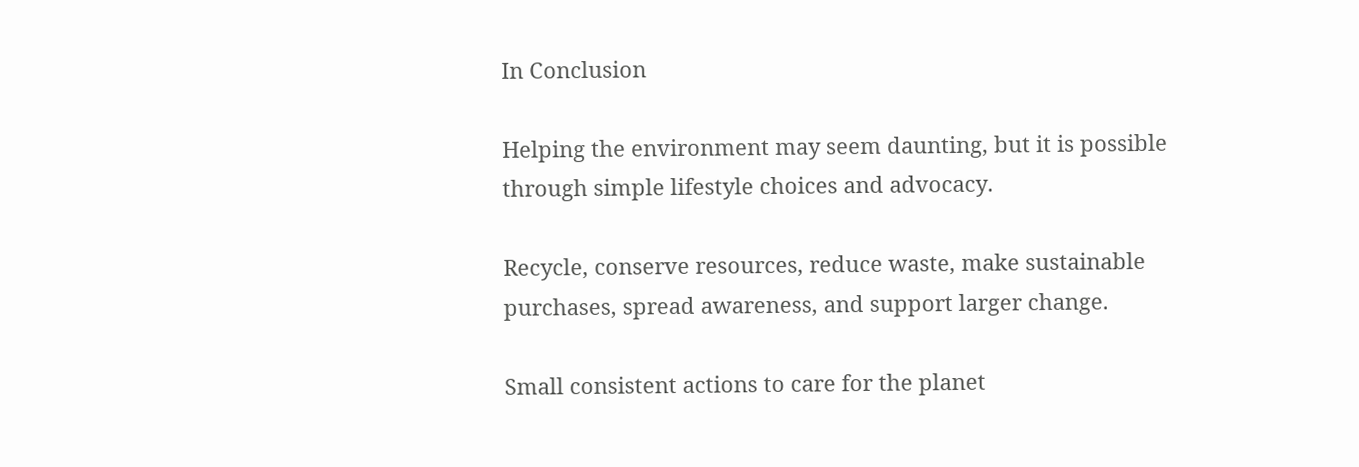In Conclusion

Helping the environment may seem daunting, but it is possible through simple lifestyle choices and advocacy.

Recycle, conserve resources, reduce waste, make sustainable purchases, spread awareness, and support larger change.

Small consistent actions to care for the planet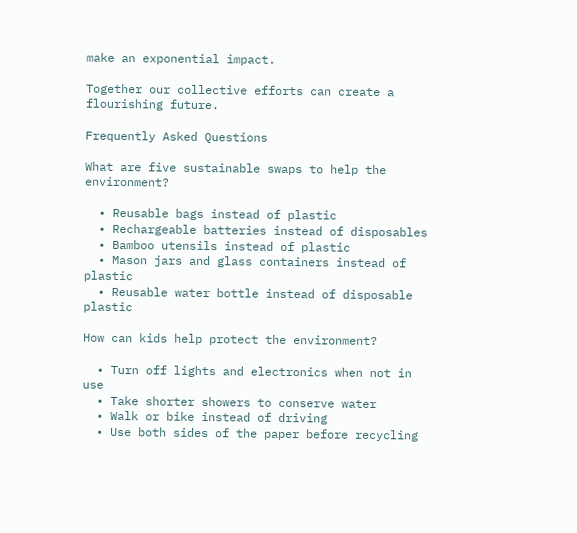make an exponential impact.

Together our collective efforts can create a flourishing future.

Frequently Asked Questions

What are five sustainable swaps to help the environment?

  • Reusable bags instead of plastic
  • Rechargeable batteries instead of disposables
  • Bamboo utensils instead of plastic
  • Mason jars and glass containers instead of plastic
  • Reusable water bottle instead of disposable plastic

How can kids help protect the environment?

  • Turn off lights and electronics when not in use
  • Take shorter showers to conserve water
  • Walk or bike instead of driving
  • Use both sides of the paper before recycling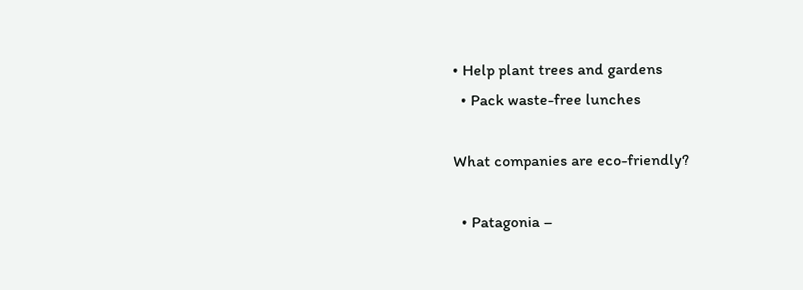• Help plant trees and gardens
  • Pack waste-free lunches

What companies are eco-friendly?

  • Patagonia –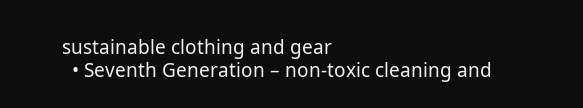sustainable clothing and gear
  • Seventh Generation – non-toxic cleaning and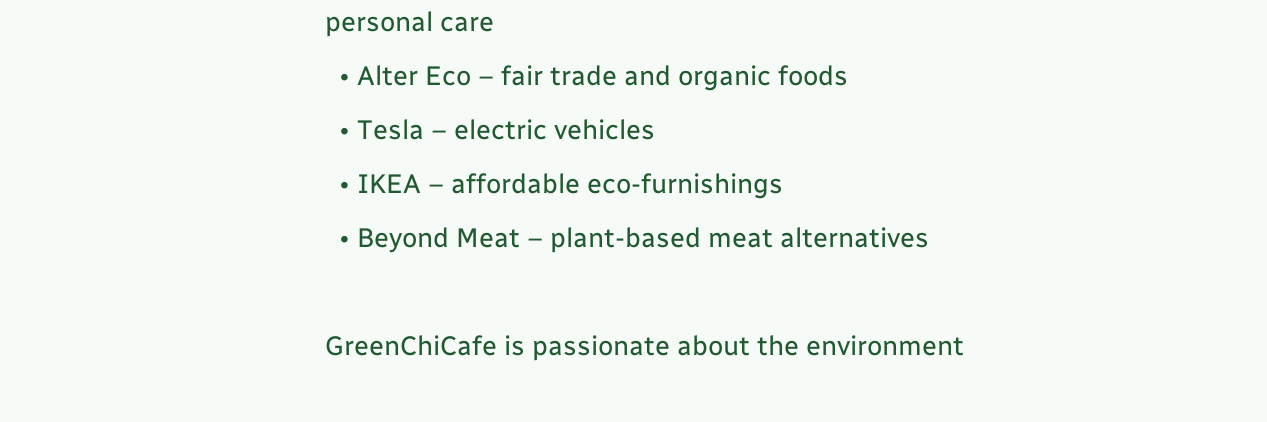personal care
  • Alter Eco – fair trade and organic foods
  • Tesla – electric vehicles
  • IKEA – affordable eco-furnishings
  • Beyond Meat – plant-based meat alternatives

GreenChiCafe is passionate about the environment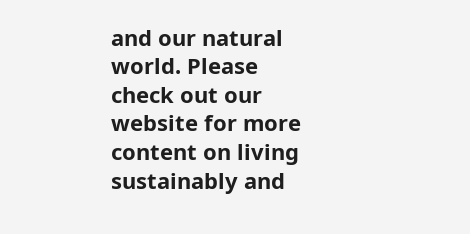and our natural world. Please check out our website for more content on living sustainably and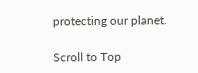protecting our planet.

Scroll to Top